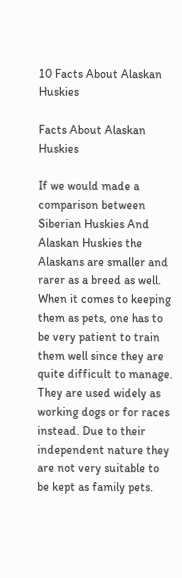10 Facts About Alaskan Huskies

Facts About Alaskan Huskies

If we would made a comparison between Siberian Huskies And Alaskan Huskies the Alaskans are smaller and rarer as a breed as well. When it comes to keeping them as pets, one has to be very patient to train them well since they are quite difficult to manage. They are used widely as working dogs or for races instead. Due to their independent nature they are not very suitable to be kept as family pets.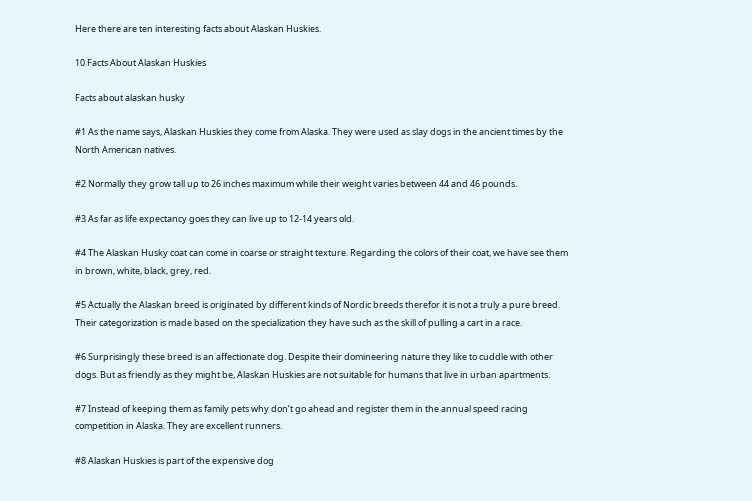Here there are ten interesting facts about Alaskan Huskies.

10 Facts About Alaskan Huskies

Facts about alaskan husky

#1 As the name says, Alaskan Huskies they come from Alaska. They were used as slay dogs in the ancient times by the North American natives.

#2 Normally they grow tall up to 26 inches maximum while their weight varies between 44 and 46 pounds.

#3 As far as life expectancy goes they can live up to 12-14 years old.

#4 The Alaskan Husky coat can come in coarse or straight texture. Regarding the colors of their coat, we have see them in brown, white, black, grey, red.

#5 Actually the Alaskan breed is originated by different kinds of Nordic breeds therefor it is not a truly a pure breed. Their categorization is made based on the specialization they have such as the skill of pulling a cart in a race.

#6 Surprisingly these breed is an affectionate dog. Despite their domineering nature they like to cuddle with other dogs. But as friendly as they might be, Alaskan Huskies are not suitable for humans that live in urban apartments.

#7 Instead of keeping them as family pets why don’t go ahead and register them in the annual speed racing competition in Alaska. They are excellent runners.

#8 Alaskan Huskies is part of the expensive dog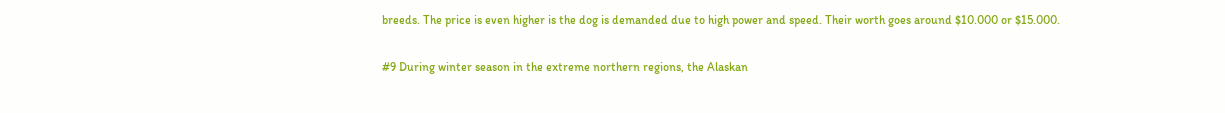breeds. The price is even higher is the dog is demanded due to high power and speed. Their worth goes around $10.000 or $15.000.

#9 During winter season in the extreme northern regions, the Alaskan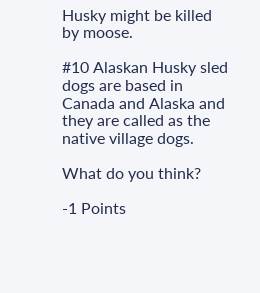Husky might be killed by moose.

#10 Alaskan Husky sled dogs are based in Canada and Alaska and they are called as the native village dogs.

What do you think?

-1 Points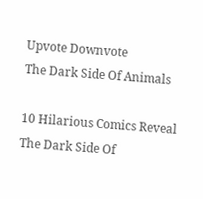Upvote Downvote
The Dark Side Of Animals

10 Hilarious Comics Reveal The Dark Side Of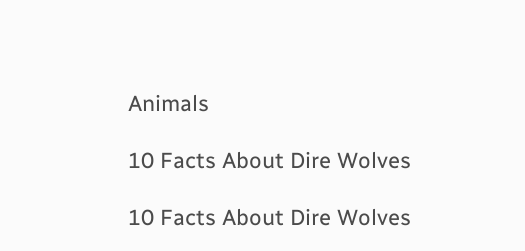Animals

10 Facts About Dire Wolves

10 Facts About Dire Wolves